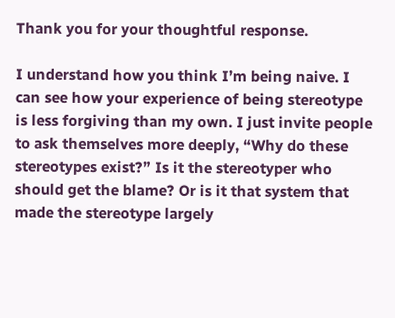Thank you for your thoughtful response.

I understand how you think I’m being naive. I can see how your experience of being stereotype is less forgiving than my own. I just invite people to ask themselves more deeply, “Why do these stereotypes exist?” Is it the stereotyper who should get the blame? Or is it that system that made the stereotype largely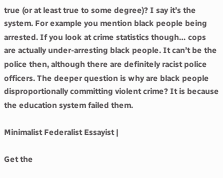true (or at least true to some degree)? I say it’s the system. For example you mention black people being arrested. If you look at crime statistics though… cops are actually under-arresting black people. It can’t be the police then, although there are definitely racist police officers. The deeper question is why are black people disproportionally committing violent crime? It is because the education system failed them.

Minimalist Federalist Essayist |

Get the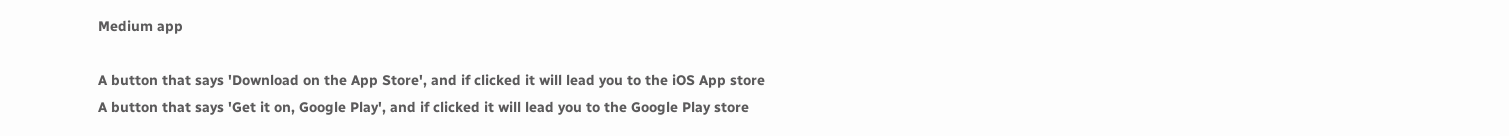Medium app

A button that says 'Download on the App Store', and if clicked it will lead you to the iOS App store
A button that says 'Get it on, Google Play', and if clicked it will lead you to the Google Play store